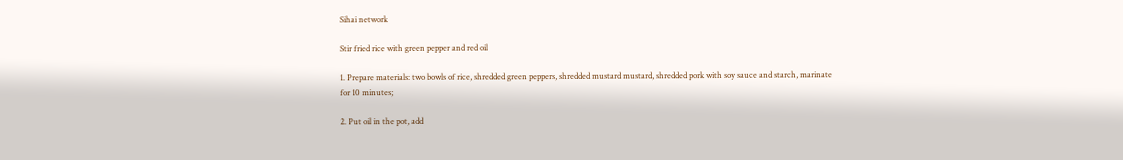Sihai network

Stir fried rice with green pepper and red oil

1. Prepare materials: two bowls of rice, shredded green peppers, shredded mustard mustard, shredded pork with soy sauce and starch, marinate for 10 minutes;

2. Put oil in the pot, add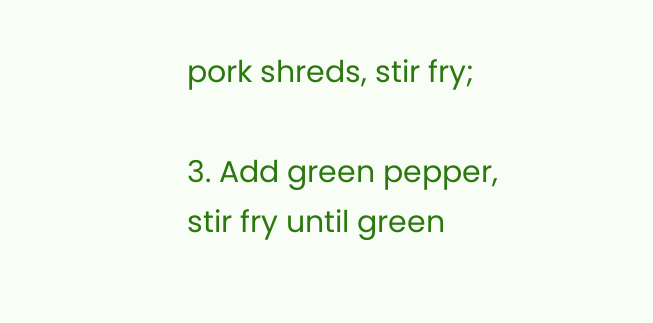pork shreds, stir fry;

3. Add green pepper, stir fry until green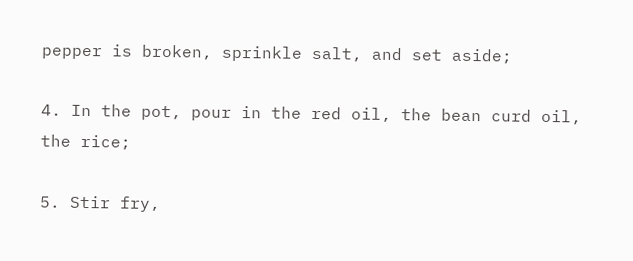pepper is broken, sprinkle salt, and set aside;

4. In the pot, pour in the red oil, the bean curd oil, the rice;

5. Stir fry,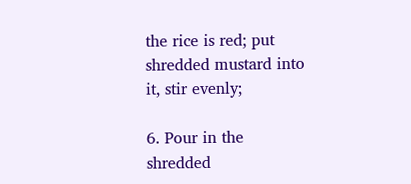the rice is red; put shredded mustard into it, stir evenly;

6. Pour in the shredded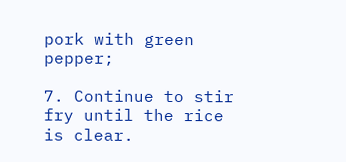pork with green pepper;

7. Continue to stir fry until the rice is clear.